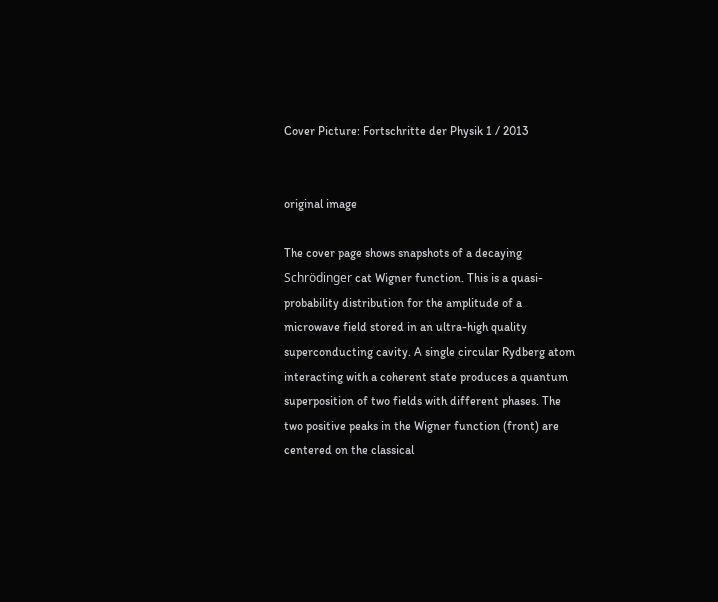Cover Picture: Fortschritte der Physik 1 / 2013


original image

The cover page shows snapshots of a decaying Schrödinger cat Wigner function. This is a quasi-probability distribution for the amplitude of a microwave field stored in an ultra-high quality superconducting cavity. A single circular Rydberg atom interacting with a coherent state produces a quantum superposition of two fields with different phases. The two positive peaks in the Wigner function (front) are centered on the classical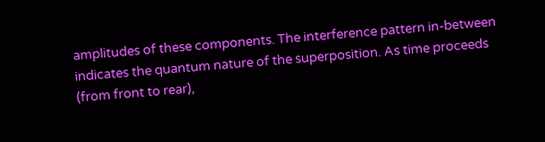amplitudes of these components. The interference pattern in-between indicates the quantum nature of the superposition. As time proceeds (from front to rear),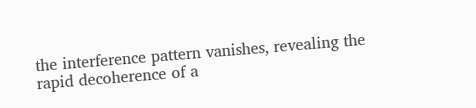the interference pattern vanishes, revealing the rapid decoherence of a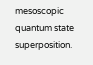mesoscopic quantum state superposition.